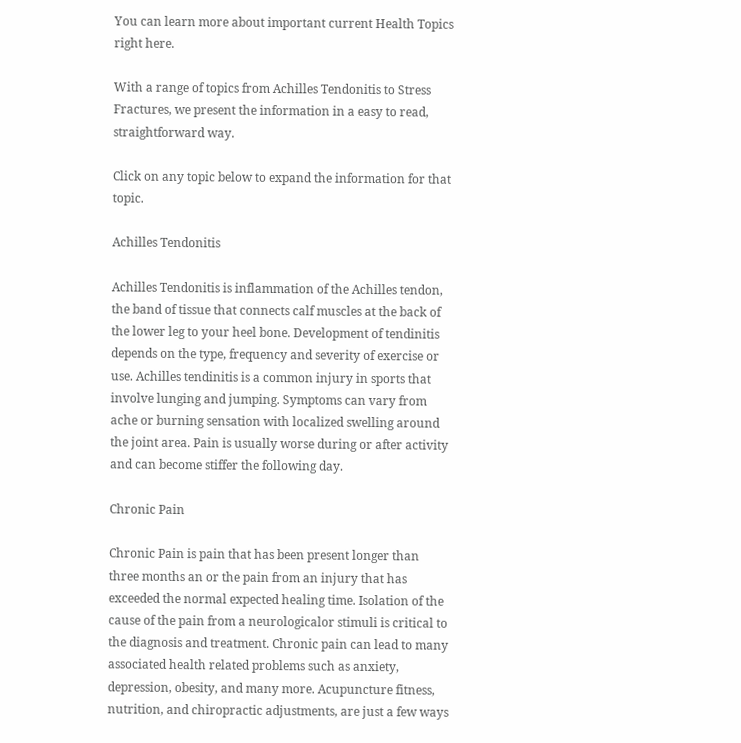You can learn more about important current Health Topics right here.

With a range of topics from Achilles Tendonitis to Stress Fractures, we present the information in a easy to read, straightforward way.

Click on any topic below to expand the information for that topic.

Achilles Tendonitis

Achilles Tendonitis is inflammation of the Achilles tendon, the band of tissue that connects calf muscles at the back of the lower leg to your heel bone. Development of tendinitis depends on the type, frequency and severity of exercise or use. Achilles tendinitis is a common injury in sports that involve lunging and jumping. Symptoms can vary from ache or burning sensation with localized swelling around the joint area. Pain is usually worse during or after activity and can become stiffer the following day.

Chronic Pain

Chronic Pain is pain that has been present longer than three months an or the pain from an injury that has exceeded the normal expected healing time. Isolation of the cause of the pain from a neurologicalor stimuli is critical to the diagnosis and treatment. Chronic pain can lead to many associated health related problems such as anxiety, depression, obesity, and many more. Acupuncture fitness, nutrition, and chiropractic adjustments, are just a few ways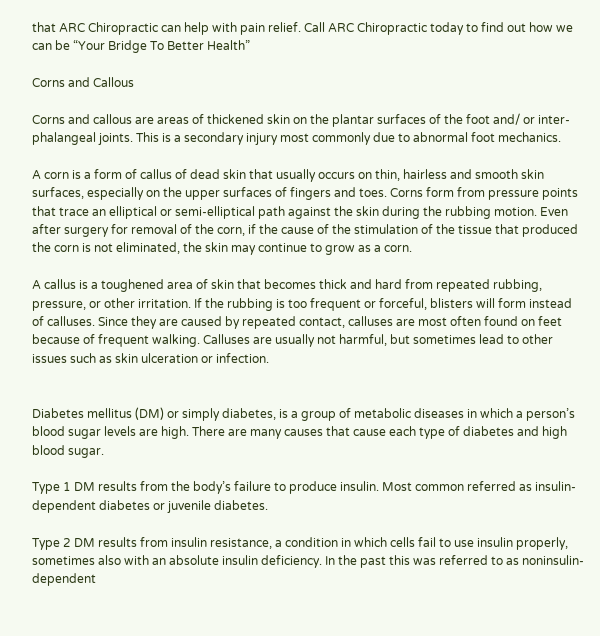that ARC Chiropractic can help with pain relief. Call ARC Chiropractic today to find out how we can be “Your Bridge To Better Health”

Corns and Callous

Corns and callous are areas of thickened skin on the plantar surfaces of the foot and/ or inter-phalangeal joints. This is a secondary injury most commonly due to abnormal foot mechanics.

A corn is a form of callus of dead skin that usually occurs on thin, hairless and smooth skin surfaces, especially on the upper surfaces of fingers and toes. Corns form from pressure points that trace an elliptical or semi-elliptical path against the skin during the rubbing motion. Even after surgery for removal of the corn, if the cause of the stimulation of the tissue that produced the corn is not eliminated, the skin may continue to grow as a corn.

A callus is a toughened area of skin that becomes thick and hard from repeated rubbing, pressure, or other irritation. If the rubbing is too frequent or forceful, blisters will form instead of calluses. Since they are caused by repeated contact, calluses are most often found on feet because of frequent walking. Calluses are usually not harmful, but sometimes lead to other issues such as skin ulceration or infection.


Diabetes mellitus (DM) or simply diabetes, is a group of metabolic diseases in which a person’s blood sugar levels are high. There are many causes that cause each type of diabetes and high blood sugar.

Type 1 DM results from the body’s failure to produce insulin. Most common referred as insulin-dependent diabetes or juvenile diabetes.

Type 2 DM results from insulin resistance, a condition in which cells fail to use insulin properly, sometimes also with an absolute insulin deficiency. In the past this was referred to as noninsulin-dependent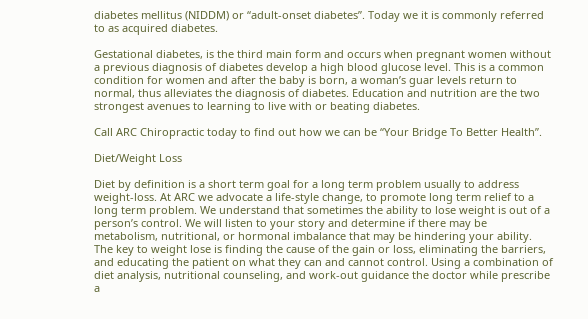diabetes mellitus (NIDDM) or “adult-onset diabetes”. Today we it is commonly referred to as acquired diabetes.

Gestational diabetes, is the third main form and occurs when pregnant women without a previous diagnosis of diabetes develop a high blood glucose level. This is a common condition for women and after the baby is born, a woman’s guar levels return to normal, thus alleviates the diagnosis of diabetes. Education and nutrition are the two strongest avenues to learning to live with or beating diabetes.

Call ARC Chiropractic today to find out how we can be “Your Bridge To Better Health”.

Diet/Weight Loss

Diet by definition is a short term goal for a long term problem usually to address weight-loss. At ARC we advocate a life-style change, to promote long term relief to a long term problem. We understand that sometimes the ability to lose weight is out of a person’s control. We will listen to your story and determine if there may be metabolism, nutritional, or hormonal imbalance that may be hindering your ability. The key to weight lose is finding the cause of the gain or loss, eliminating the barriers, and educating the patient on what they can and cannot control. Using a combination of diet analysis, nutritional counseling, and work-out guidance the doctor while prescribe a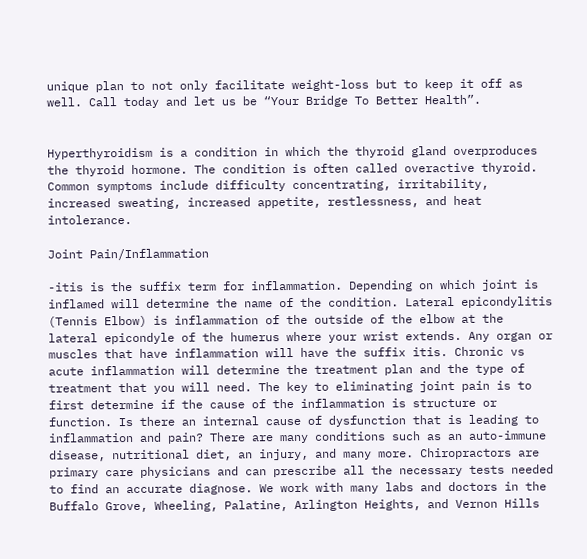unique plan to not only facilitate weight-loss but to keep it off as well. Call today and let us be “Your Bridge To Better Health”.


Hyperthyroidism is a condition in which the thyroid gland overproduces the thyroid hormone. The condition is often called overactive thyroid. Common symptoms include difficulty concentrating, irritability, increased sweating, increased appetite, restlessness, and heat intolerance.

Joint Pain/Inflammation

-itis is the suffix term for inflammation. Depending on which joint is inflamed will determine the name of the condition. Lateral epicondylitis (Tennis Elbow) is inflammation of the outside of the elbow at the lateral epicondyle of the humerus where your wrist extends. Any organ or muscles that have inflammation will have the suffix itis. Chronic vs acute inflammation will determine the treatment plan and the type of treatment that you will need. The key to eliminating joint pain is to first determine if the cause of the inflammation is structure or function. Is there an internal cause of dysfunction that is leading to inflammation and pain? There are many conditions such as an auto-immune disease, nutritional diet, an injury, and many more. Chiropractors are primary care physicians and can prescribe all the necessary tests needed to find an accurate diagnose. We work with many labs and doctors in the Buffalo Grove, Wheeling, Palatine, Arlington Heights, and Vernon Hills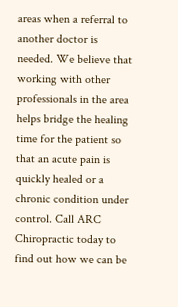areas when a referral to another doctor is needed. We believe that working with other professionals in the area helps bridge the healing time for the patient so that an acute pain is quickly healed or a chronic condition under control. Call ARC Chiropractic today to find out how we can be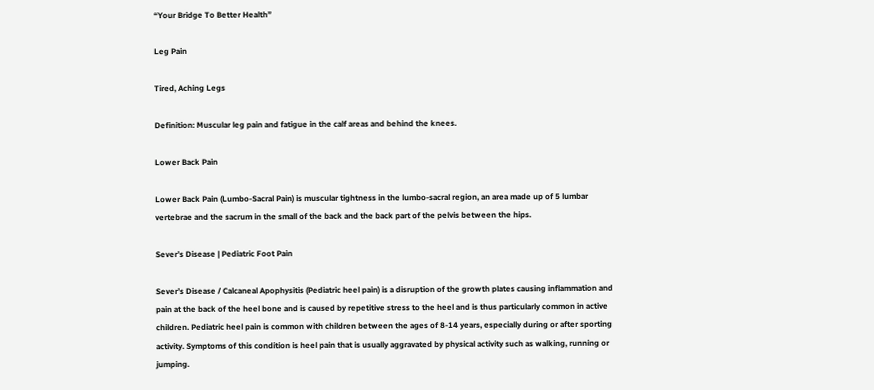“Your Bridge To Better Health”

Leg Pain

Tired, Aching Legs

Definition: Muscular leg pain and fatigue in the calf areas and behind the knees.

Lower Back Pain

Lower Back Pain (Lumbo-Sacral Pain) is muscular tightness in the lumbo-sacral region, an area made up of 5 lumbar vertebrae and the sacrum in the small of the back and the back part of the pelvis between the hips.

Sever’s Disease | Pediatric Foot Pain

Sever’s Disease / Calcaneal Apophysitis (Pediatric heel pain) is a disruption of the growth plates causing inflammation and pain at the back of the heel bone and is caused by repetitive stress to the heel and is thus particularly common in active children. Pediatric heel pain is common with children between the ages of 8-14 years, especially during or after sporting activity. Symptoms of this condition is heel pain that is usually aggravated by physical activity such as walking, running or jumping.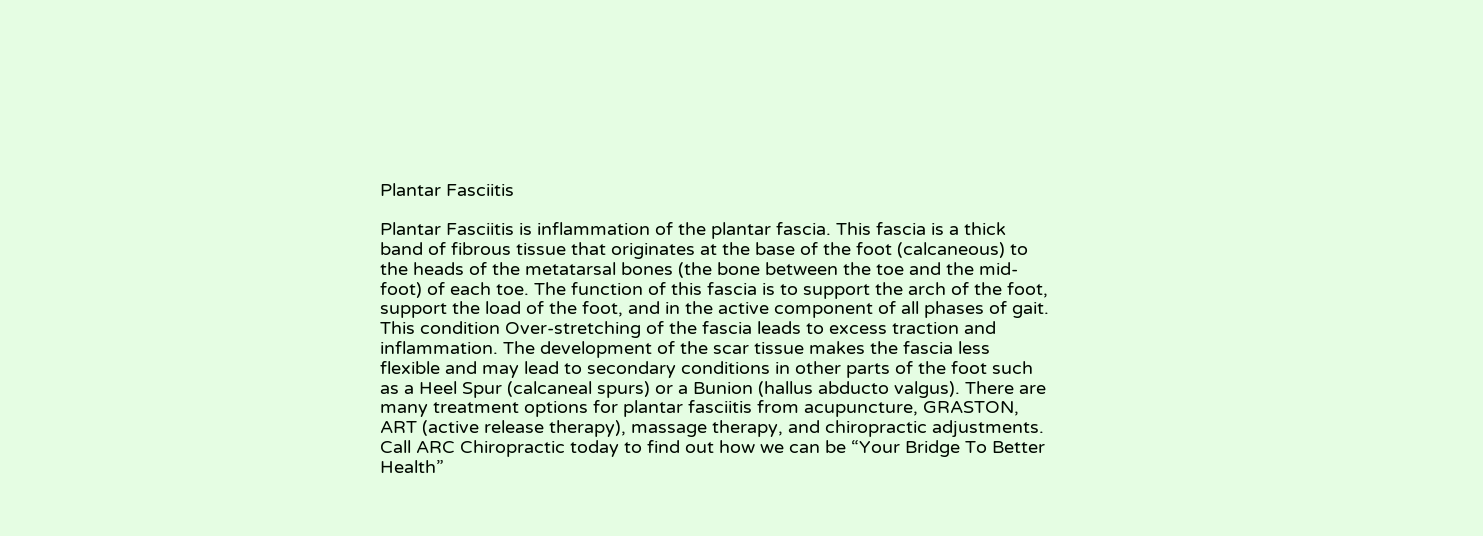Plantar Fasciitis

Plantar Fasciitis is inflammation of the plantar fascia. This fascia is a thick band of fibrous tissue that originates at the base of the foot (calcaneous) to the heads of the metatarsal bones (the bone between the toe and the mid-foot) of each toe. The function of this fascia is to support the arch of the foot, support the load of the foot, and in the active component of all phases of gait. This condition Over-stretching of the fascia leads to excess traction and inflammation. The development of the scar tissue makes the fascia less flexible and may lead to secondary conditions in other parts of the foot such as a Heel Spur (calcaneal spurs) or a Bunion (hallus abducto valgus). There are many treatment options for plantar fasciitis from acupuncture, GRASTON, ART (active release therapy), massage therapy, and chiropractic adjustments. Call ARC Chiropractic today to find out how we can be “Your Bridge To Better Health”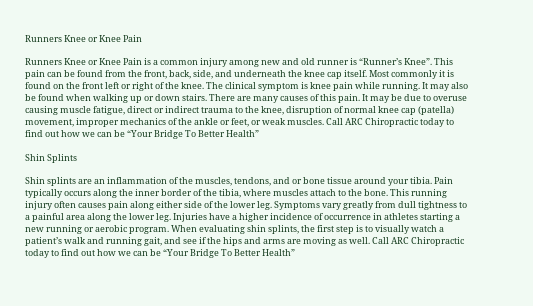Runners Knee or Knee Pain

Runners Knee or Knee Pain is a common injury among new and old runner is “Runner’s Knee”. This pain can be found from the front, back, side, and underneath the knee cap itself. Most commonly it is found on the front left or right of the knee. The clinical symptom is knee pain while running. It may also be found when walking up or down stairs. There are many causes of this pain. It may be due to overuse causing muscle fatigue, direct or indirect trauma to the knee, disruption of normal knee cap (patella) movement, improper mechanics of the ankle or feet, or weak muscles. Call ARC Chiropractic today to find out how we can be “Your Bridge To Better Health”

Shin Splints

Shin splints are an inflammation of the muscles, tendons, and or bone tissue around your tibia. Pain typically occurs along the inner border of the tibia, where muscles attach to the bone. This running injury often causes pain along either side of the lower leg. Symptoms vary greatly from dull tightness to a painful area along the lower leg. Injuries have a higher incidence of occurrence in athletes starting a new running or aerobic program. When evaluating shin splints, the first step is to visually watch a patient’s walk and running gait, and see if the hips and arms are moving as well. Call ARC Chiropractic today to find out how we can be “Your Bridge To Better Health”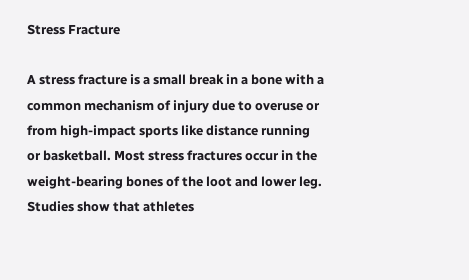Stress Fracture

A stress fracture is a small break in a bone with a common mechanism of injury due to overuse or from high-impact sports like distance running or basketball. Most stress fractures occur in the weight-bearing bones of the loot and lower leg. Studies show that athletes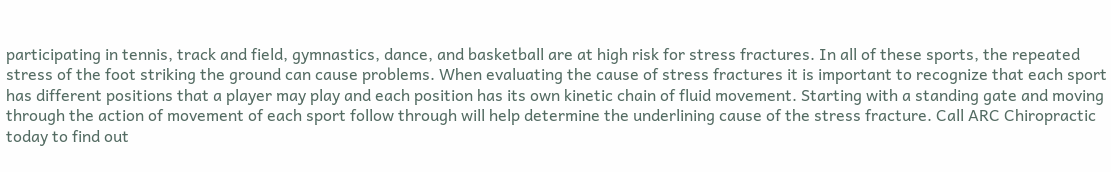participating in tennis, track and field, gymnastics, dance, and basketball are at high risk for stress fractures. In all of these sports, the repeated stress of the foot striking the ground can cause problems. When evaluating the cause of stress fractures it is important to recognize that each sport has different positions that a player may play and each position has its own kinetic chain of fluid movement. Starting with a standing gate and moving through the action of movement of each sport follow through will help determine the underlining cause of the stress fracture. Call ARC Chiropractic today to find out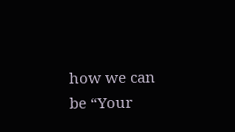how we can be “Your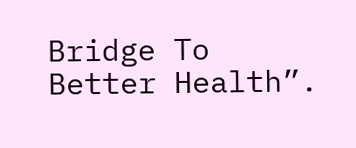Bridge To Better Health”.